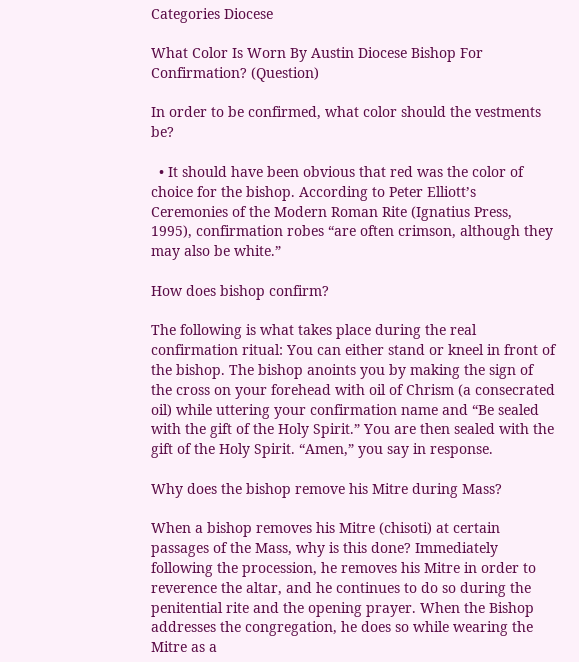Categories Diocese

What Color Is Worn By Austin Diocese Bishop For Confirmation? (Question)

In order to be confirmed, what color should the vestments be?

  • It should have been obvious that red was the color of choice for the bishop. According to Peter Elliott’s Ceremonies of the Modern Roman Rite (Ignatius Press, 1995), confirmation robes “are often crimson, although they may also be white.”

How does bishop confirm?

The following is what takes place during the real confirmation ritual: You can either stand or kneel in front of the bishop. The bishop anoints you by making the sign of the cross on your forehead with oil of Chrism (a consecrated oil) while uttering your confirmation name and “Be sealed with the gift of the Holy Spirit.” You are then sealed with the gift of the Holy Spirit. “Amen,” you say in response.

Why does the bishop remove his Mitre during Mass?

When a bishop removes his Mitre (chisoti) at certain passages of the Mass, why is this done? Immediately following the procession, he removes his Mitre in order to reverence the altar, and he continues to do so during the penitential rite and the opening prayer. When the Bishop addresses the congregation, he does so while wearing the Mitre as a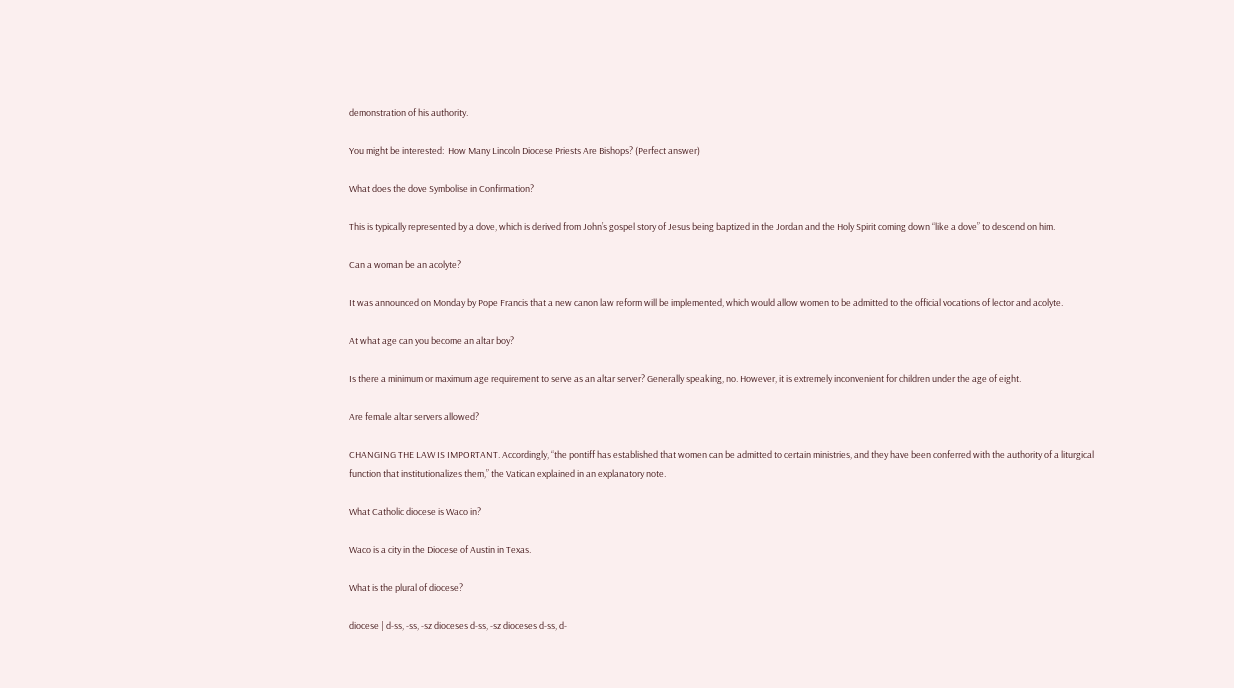demonstration of his authority.

You might be interested:  How Many Lincoln Diocese Priests Are Bishops? (Perfect answer)

What does the dove Symbolise in Confirmation?

This is typically represented by a dove, which is derived from John’s gospel story of Jesus being baptized in the Jordan and the Holy Spirit coming down “like a dove” to descend on him.

Can a woman be an acolyte?

It was announced on Monday by Pope Francis that a new canon law reform will be implemented, which would allow women to be admitted to the official vocations of lector and acolyte.

At what age can you become an altar boy?

Is there a minimum or maximum age requirement to serve as an altar server? Generally speaking, no. However, it is extremely inconvenient for children under the age of eight.

Are female altar servers allowed?

CHANGING THE LAW IS IMPORTANT. Accordingly, “the pontiff has established that women can be admitted to certain ministries, and they have been conferred with the authority of a liturgical function that institutionalizes them,” the Vatican explained in an explanatory note.

What Catholic diocese is Waco in?

Waco is a city in the Diocese of Austin in Texas.

What is the plural of diocese?

diocese | d-ss, -ss, -sz dioceses d-ss, -sz dioceses d-ss, d-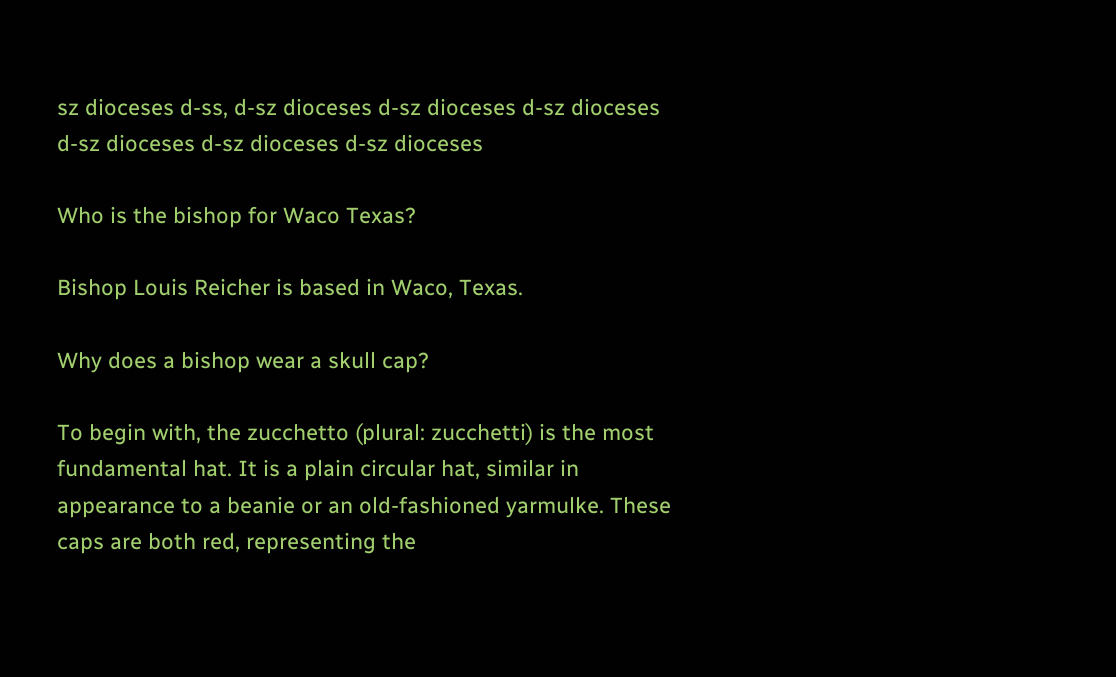sz dioceses d-ss, d-sz dioceses d-sz dioceses d-sz dioceses d-sz dioceses d-sz dioceses d-sz dioceses

Who is the bishop for Waco Texas?

Bishop Louis Reicher is based in Waco, Texas.

Why does a bishop wear a skull cap?

To begin with, the zucchetto (plural: zucchetti) is the most fundamental hat. It is a plain circular hat, similar in appearance to a beanie or an old-fashioned yarmulke. These caps are both red, representing the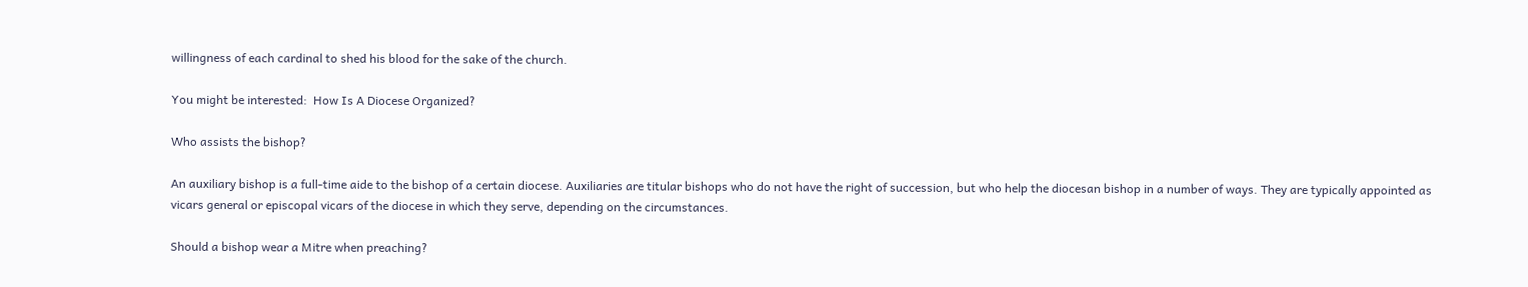willingness of each cardinal to shed his blood for the sake of the church.

You might be interested:  How Is A Diocese Organized?

Who assists the bishop?

An auxiliary bishop is a full-time aide to the bishop of a certain diocese. Auxiliaries are titular bishops who do not have the right of succession, but who help the diocesan bishop in a number of ways. They are typically appointed as vicars general or episcopal vicars of the diocese in which they serve, depending on the circumstances.

Should a bishop wear a Mitre when preaching?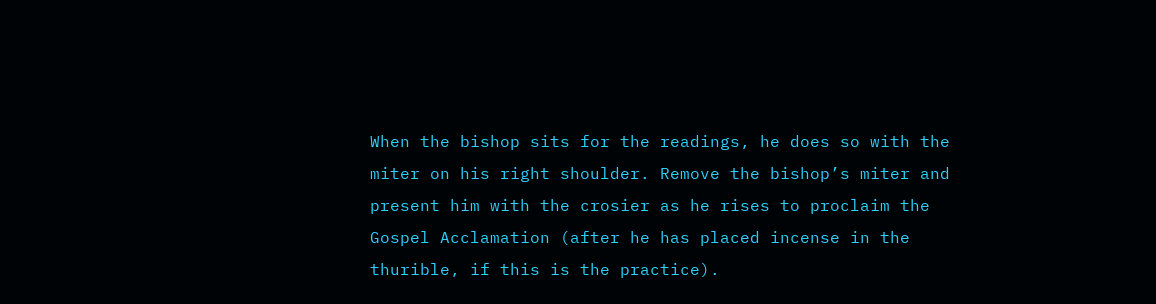When the bishop sits for the readings, he does so with the miter on his right shoulder. Remove the bishop’s miter and present him with the crosier as he rises to proclaim the Gospel Acclamation (after he has placed incense in the thurible, if this is the practice).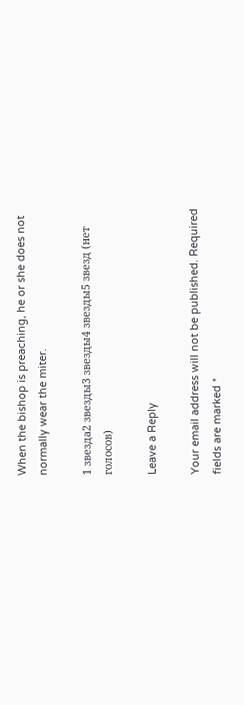When the bishop is preaching, he or she does not normally wear the miter.

1 звезда2 звезды3 звезды4 звезды5 звезд (нет голосов)

Leave a Reply

Your email address will not be published. Required fields are marked *